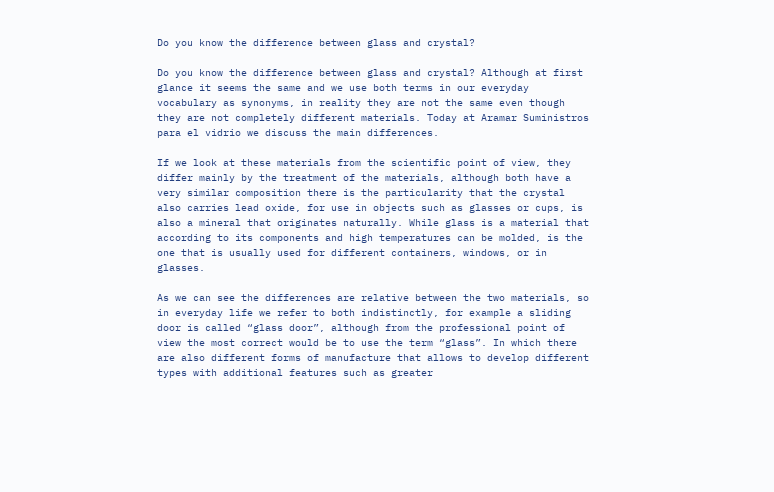Do you know the difference between glass and crystal?

Do you know the difference between glass and crystal? Although at first glance it seems the same and we use both terms in our everyday vocabulary as synonyms, in reality they are not the same even though they are not completely different materials. Today at Aramar Suministros para el vidrio we discuss the main differences.

If we look at these materials from the scientific point of view, they differ mainly by the treatment of the materials, although both have a very similar composition there is the particularity that the crystal also carries lead oxide, for use in objects such as glasses or cups, is also a mineral that originates naturally. While glass is a material that according to its components and high temperatures can be molded, is the one that is usually used for different containers, windows, or in glasses.

As we can see the differences are relative between the two materials, so in everyday life we refer to both indistinctly, for example a sliding door is called “glass door”, although from the professional point of view the most correct would be to use the term “glass”. In which there are also different forms of manufacture that allows to develop different types with additional features such as greater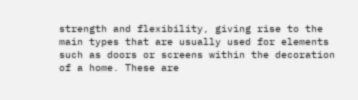strength and flexibility, giving rise to the main types that are usually used for elements such as doors or screens within the decoration of a home. These are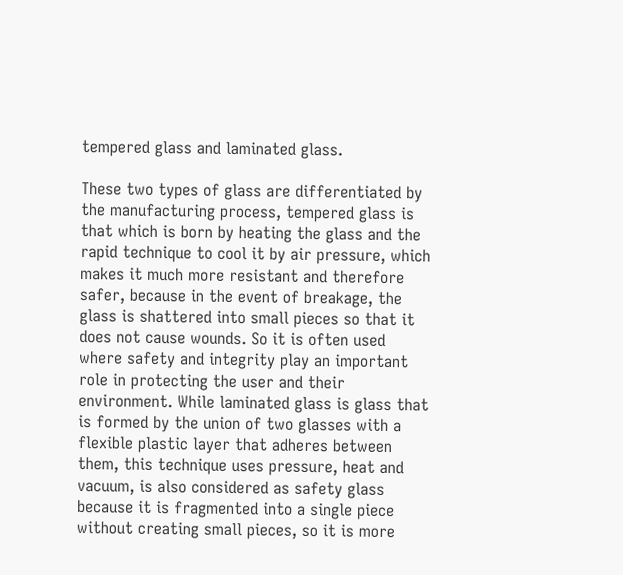tempered glass and laminated glass.

These two types of glass are differentiated by the manufacturing process, tempered glass is that which is born by heating the glass and the rapid technique to cool it by air pressure, which makes it much more resistant and therefore safer, because in the event of breakage, the glass is shattered into small pieces so that it does not cause wounds. So it is often used where safety and integrity play an important role in protecting the user and their environment. While laminated glass is glass that is formed by the union of two glasses with a flexible plastic layer that adheres between them, this technique uses pressure, heat and vacuum, is also considered as safety glass because it is fragmented into a single piece without creating small pieces, so it is more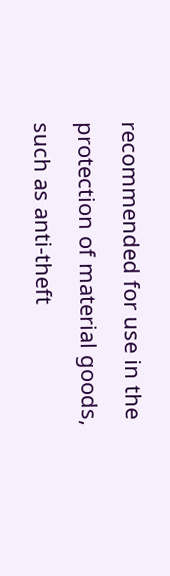recommended for use in the protection of material goods, such as anti-theft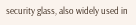security glass, also widely used in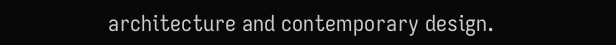architecture and contemporary design.